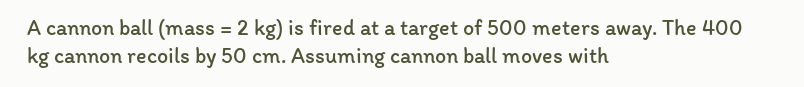A cannon ball (mass = 2 kg) is fired at a target of 500 meters away. The 400 kg cannon recoils by 50 cm. Assuming cannon ball moves with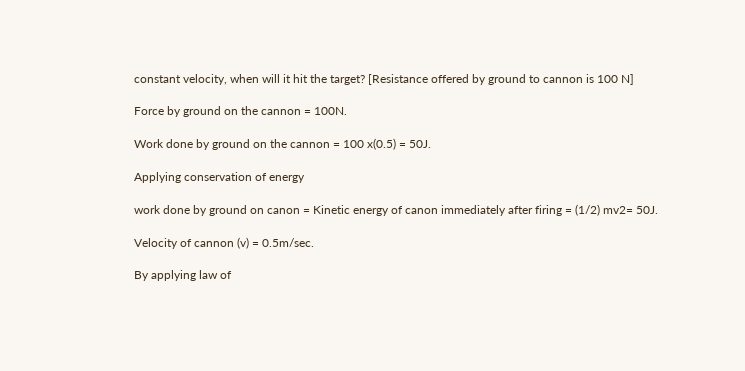constant velocity, when will it hit the target? [Resistance offered by ground to cannon is 100 N]

Force by ground on the cannon = 100N.

Work done by ground on the cannon = 100 x(0.5) = 50J.

Applying conservation of energy

work done by ground on canon = Kinetic energy of canon immediately after firing = (1/2) mv2= 50J.

Velocity of cannon (v) = 0.5m/sec.

By applying law of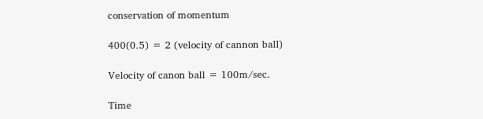conservation of momentum

400(0.5) = 2 (velocity of cannon ball)

Velocity of canon ball = 100m/sec.

Time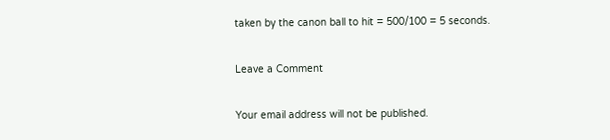taken by the canon ball to hit = 500/100 = 5 seconds.

Leave a Comment

Your email address will not be published.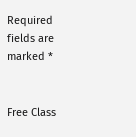Required fields are marked *


Free Class